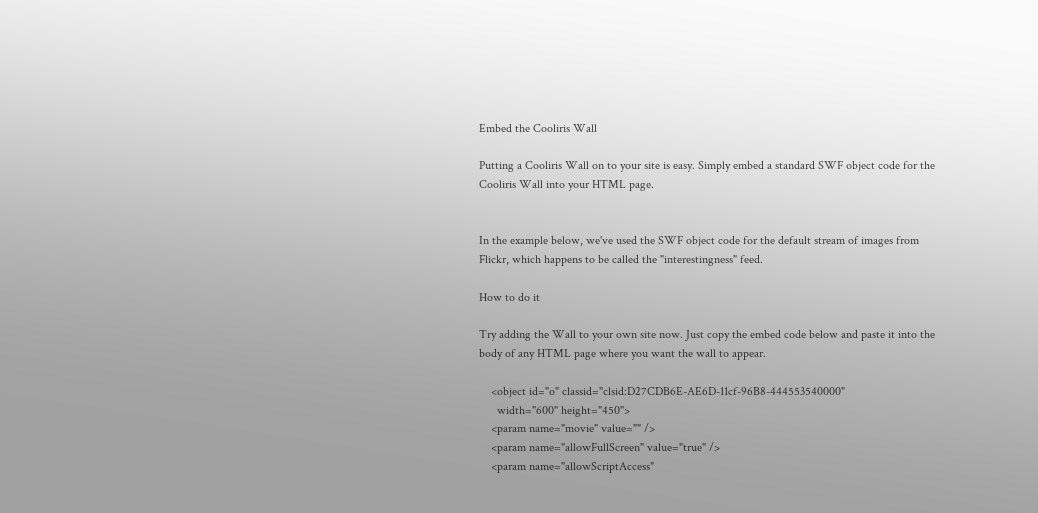Embed the Cooliris Wall

Putting a Cooliris Wall on to your site is easy. Simply embed a standard SWF object code for the Cooliris Wall into your HTML page.


In the example below, we've used the SWF object code for the default stream of images from Flickr, which happens to be called the "interestingness" feed.

How to do it

Try adding the Wall to your own site now. Just copy the embed code below and paste it into the body of any HTML page where you want the wall to appear.

    <object id="o" classid="clsid:D27CDB6E-AE6D-11cf-96B8-444553540000"
      width="600" height="450">
    <param name="movie" value="" />
    <param name="allowFullScreen" value="true" />
    <param name="allowScriptAccess"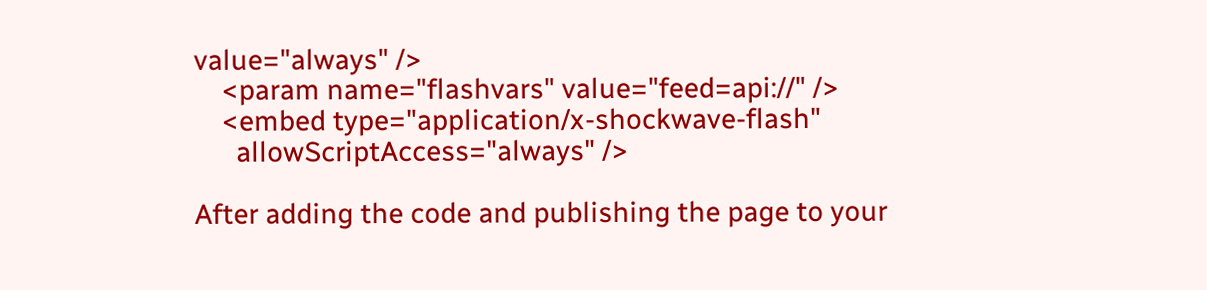value="always" />
    <param name="flashvars" value="feed=api://" />
    <embed type="application/x-shockwave-flash"
      allowScriptAccess="always" />

After adding the code and publishing the page to your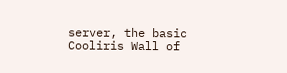server, the basic Cooliris Wall of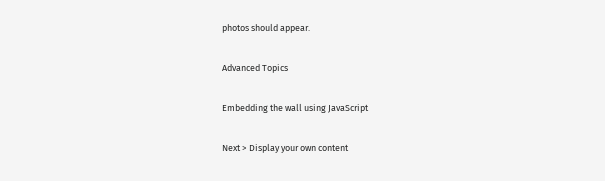photos should appear.

Advanced Topics

Embedding the wall using JavaScript

Next > Display your own content